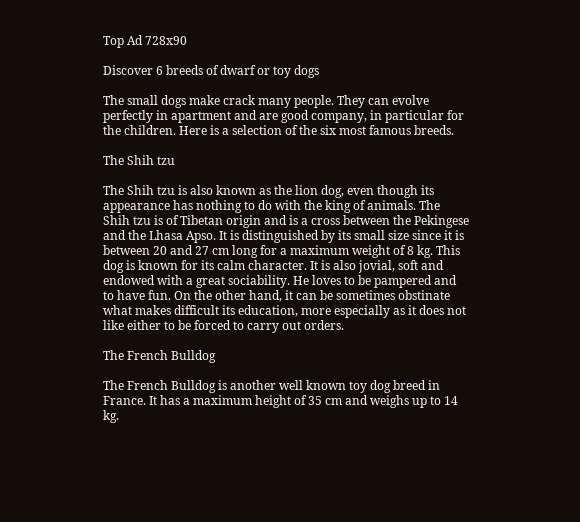Top Ad 728x90

Discover 6 breeds of dwarf or toy dogs

The small dogs make crack many people. They can evolve perfectly in apartment and are good company, in particular for the children. Here is a selection of the six most famous breeds.

The Shih tzu

The Shih tzu is also known as the lion dog, even though its appearance has nothing to do with the king of animals. The Shih tzu is of Tibetan origin and is a cross between the Pekingese and the Lhasa Apso. It is distinguished by its small size since it is between 20 and 27 cm long for a maximum weight of 8 kg. This dog is known for its calm character. It is also jovial, soft and endowed with a great sociability. He loves to be pampered and to have fun. On the other hand, it can be sometimes obstinate what makes difficult its education, more especially as it does not like either to be forced to carry out orders.

The French Bulldog

The French Bulldog is another well known toy dog breed in France. It has a maximum height of 35 cm and weighs up to 14 kg.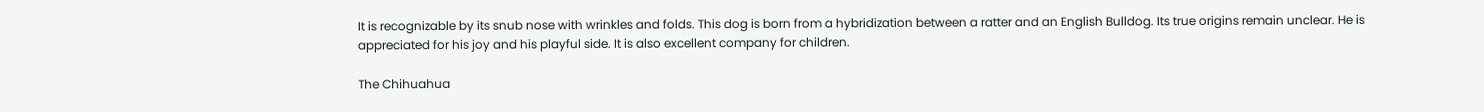It is recognizable by its snub nose with wrinkles and folds. This dog is born from a hybridization between a ratter and an English Bulldog. Its true origins remain unclear. He is appreciated for his joy and his playful side. It is also excellent company for children.

The Chihuahua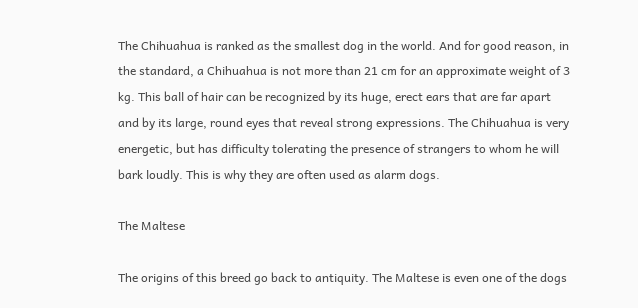The Chihuahua is ranked as the smallest dog in the world. And for good reason, in the standard, a Chihuahua is not more than 21 cm for an approximate weight of 3 kg. This ball of hair can be recognized by its huge, erect ears that are far apart and by its large, round eyes that reveal strong expressions. The Chihuahua is very energetic, but has difficulty tolerating the presence of strangers to whom he will bark loudly. This is why they are often used as alarm dogs.

The Maltese

The origins of this breed go back to antiquity. The Maltese is even one of the dogs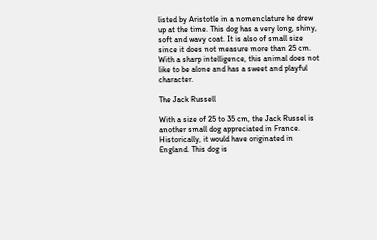listed by Aristotle in a nomenclature he drew up at the time. This dog has a very long, shiny, soft and wavy coat. It is also of small size since it does not measure more than 25 cm. With a sharp intelligence, this animal does not like to be alone and has a sweet and playful character.

The Jack Russell

With a size of 25 to 35 cm, the Jack Russel is another small dog appreciated in France. Historically, it would have originated in England. This dog is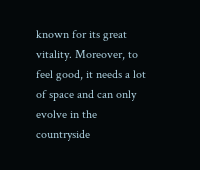known for its great vitality. Moreover, to feel good, it needs a lot of space and can only evolve in the countryside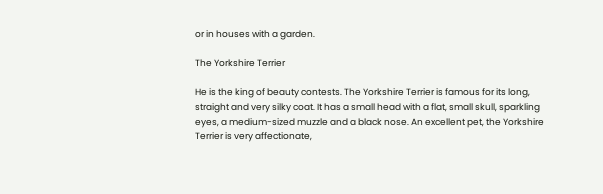or in houses with a garden.

The Yorkshire Terrier

He is the king of beauty contests. The Yorkshire Terrier is famous for its long, straight and very silky coat. It has a small head with a flat, small skull, sparkling eyes, a medium-sized muzzle and a black nose. An excellent pet, the Yorkshire Terrier is very affectionate,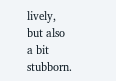lively, but also a bit stubborn.